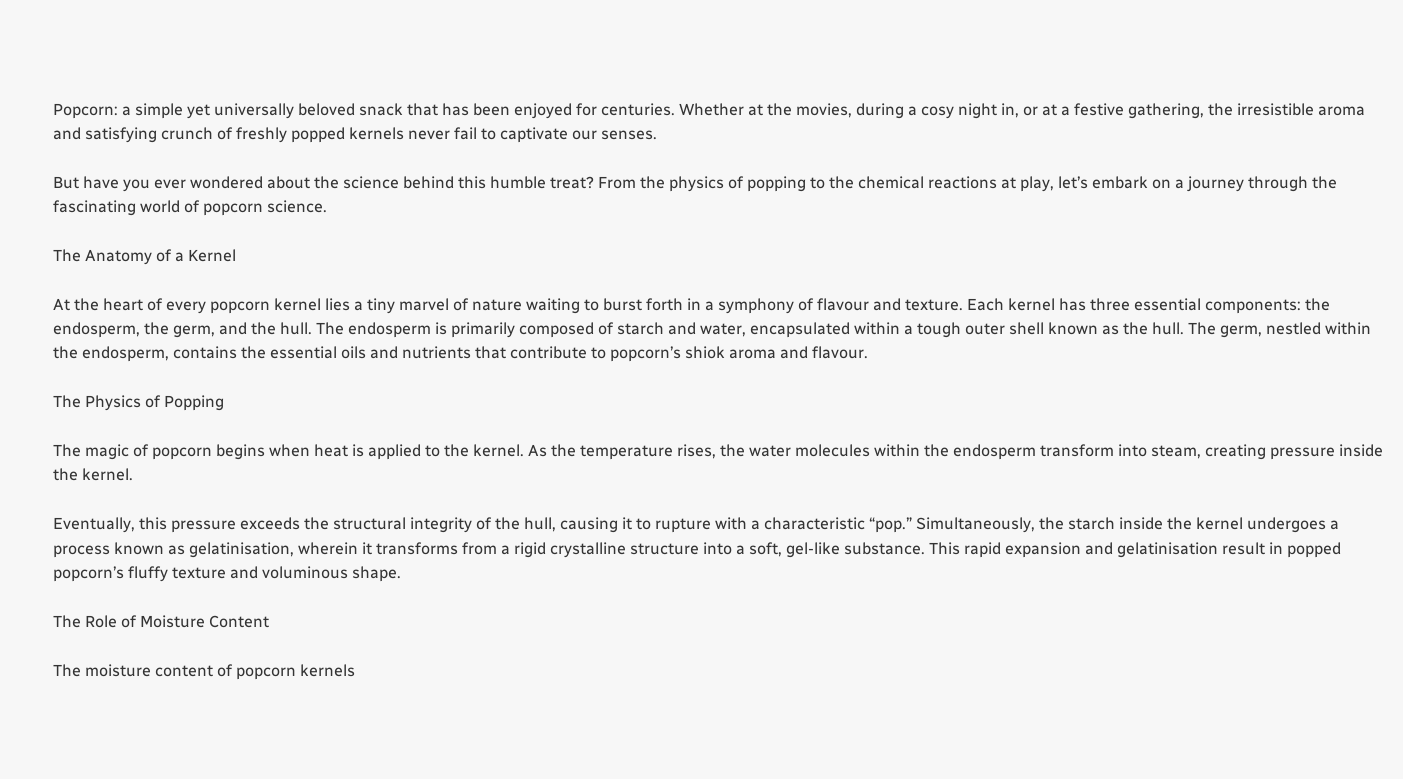Popcorn: a simple yet universally beloved snack that has been enjoyed for centuries. Whether at the movies, during a cosy night in, or at a festive gathering, the irresistible aroma and satisfying crunch of freshly popped kernels never fail to captivate our senses.

But have you ever wondered about the science behind this humble treat? From the physics of popping to the chemical reactions at play, let’s embark on a journey through the fascinating world of popcorn science.

The Anatomy of a Kernel

At the heart of every popcorn kernel lies a tiny marvel of nature waiting to burst forth in a symphony of flavour and texture. Each kernel has three essential components: the endosperm, the germ, and the hull. The endosperm is primarily composed of starch and water, encapsulated within a tough outer shell known as the hull. The germ, nestled within the endosperm, contains the essential oils and nutrients that contribute to popcorn’s shiok aroma and flavour.

The Physics of Popping

The magic of popcorn begins when heat is applied to the kernel. As the temperature rises, the water molecules within the endosperm transform into steam, creating pressure inside the kernel.

Eventually, this pressure exceeds the structural integrity of the hull, causing it to rupture with a characteristic “pop.” Simultaneously, the starch inside the kernel undergoes a process known as gelatinisation, wherein it transforms from a rigid crystalline structure into a soft, gel-like substance. This rapid expansion and gelatinisation result in popped popcorn’s fluffy texture and voluminous shape.

The Role of Moisture Content

The moisture content of popcorn kernels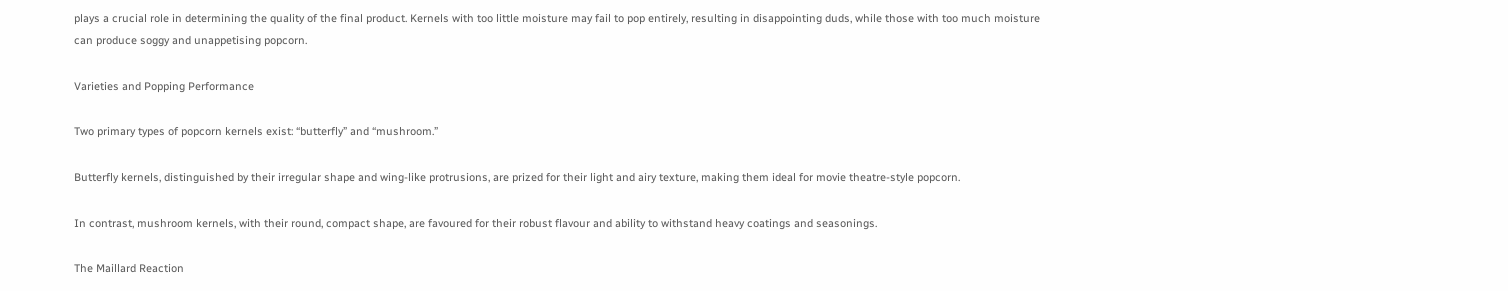plays a crucial role in determining the quality of the final product. Kernels with too little moisture may fail to pop entirely, resulting in disappointing duds, while those with too much moisture can produce soggy and unappetising popcorn.

Varieties and Popping Performance

Two primary types of popcorn kernels exist: “butterfly” and “mushroom.”

Butterfly kernels, distinguished by their irregular shape and wing-like protrusions, are prized for their light and airy texture, making them ideal for movie theatre-style popcorn.

In contrast, mushroom kernels, with their round, compact shape, are favoured for their robust flavour and ability to withstand heavy coatings and seasonings.

The Maillard Reaction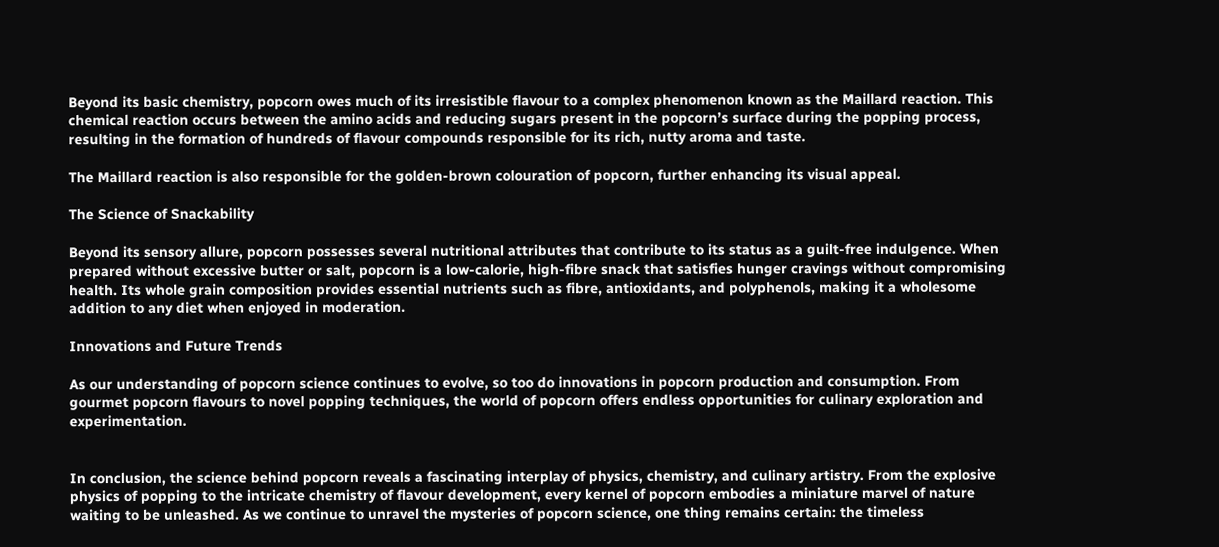Beyond its basic chemistry, popcorn owes much of its irresistible flavour to a complex phenomenon known as the Maillard reaction. This chemical reaction occurs between the amino acids and reducing sugars present in the popcorn’s surface during the popping process, resulting in the formation of hundreds of flavour compounds responsible for its rich, nutty aroma and taste.

The Maillard reaction is also responsible for the golden-brown colouration of popcorn, further enhancing its visual appeal.

The Science of Snackability

Beyond its sensory allure, popcorn possesses several nutritional attributes that contribute to its status as a guilt-free indulgence. When prepared without excessive butter or salt, popcorn is a low-calorie, high-fibre snack that satisfies hunger cravings without compromising health. Its whole grain composition provides essential nutrients such as fibre, antioxidants, and polyphenols, making it a wholesome addition to any diet when enjoyed in moderation.

Innovations and Future Trends

As our understanding of popcorn science continues to evolve, so too do innovations in popcorn production and consumption. From gourmet popcorn flavours to novel popping techniques, the world of popcorn offers endless opportunities for culinary exploration and experimentation.


In conclusion, the science behind popcorn reveals a fascinating interplay of physics, chemistry, and culinary artistry. From the explosive physics of popping to the intricate chemistry of flavour development, every kernel of popcorn embodies a miniature marvel of nature waiting to be unleashed. As we continue to unravel the mysteries of popcorn science, one thing remains certain: the timeless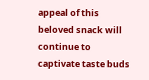appeal of this beloved snack will continue to captivate taste buds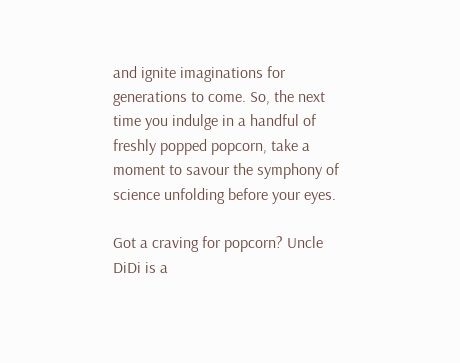and ignite imaginations for generations to come. So, the next time you indulge in a handful of freshly popped popcorn, take a moment to savour the symphony of science unfolding before your eyes.

Got a craving for popcorn? Uncle DiDi is a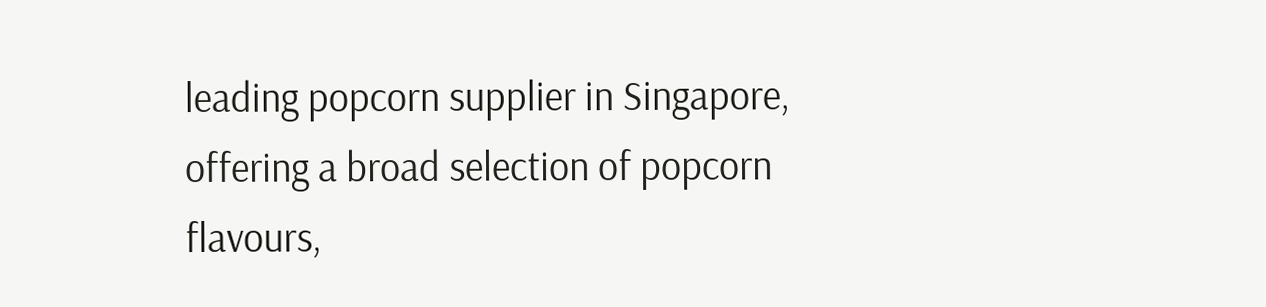leading popcorn supplier in Singapore, offering a broad selection of popcorn flavours,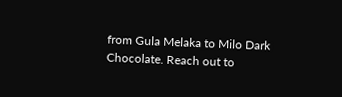from Gula Melaka to Milo Dark Chocolate. Reach out to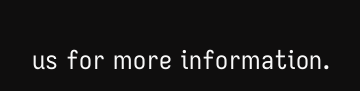us for more information.